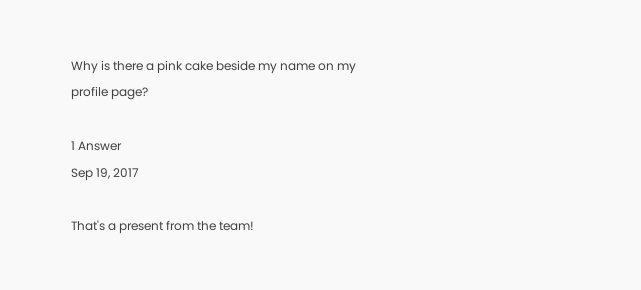Why is there a pink cake beside my name on my profile page?

1 Answer
Sep 19, 2017

That's a present from the team!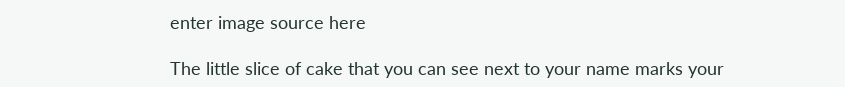enter image source here

The little slice of cake that you can see next to your name marks your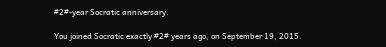#2#-year Socratic anniversary.

You joined Socratic exactly #2# years ago, on September 19, 2015.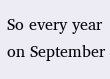So every year on September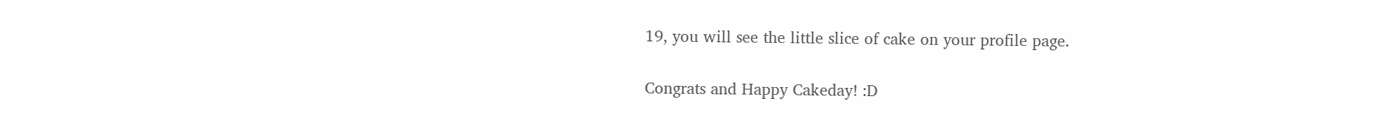19, you will see the little slice of cake on your profile page.

Congrats and Happy Cakeday! :D